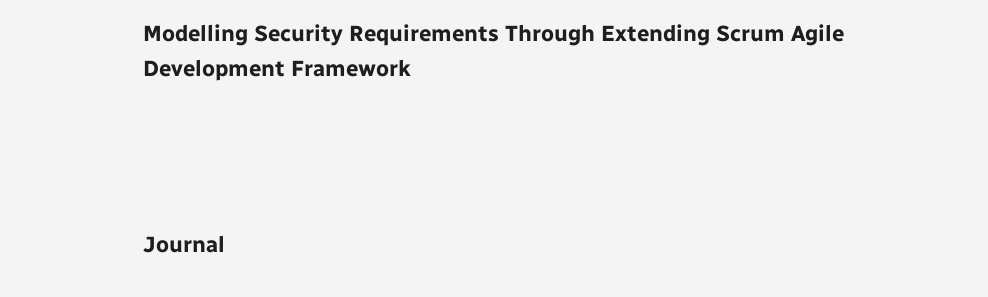Modelling Security Requirements Through Extending Scrum Agile Development Framework




Journal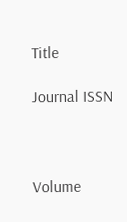Title

Journal ISSN



Volume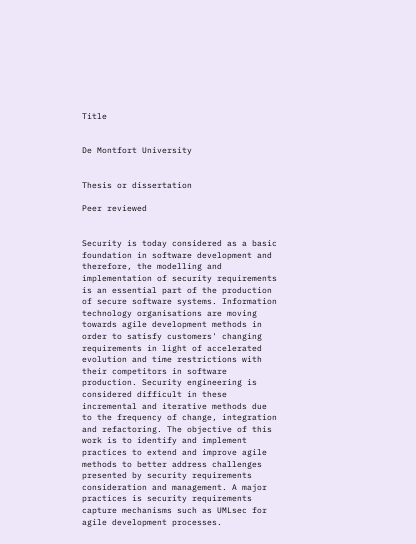Title


De Montfort University


Thesis or dissertation

Peer reviewed


Security is today considered as a basic foundation in software development and therefore, the modelling and implementation of security requirements is an essential part of the production of secure software systems. Information technology organisations are moving towards agile development methods in order to satisfy customers' changing requirements in light of accelerated evolution and time restrictions with their competitors in software production. Security engineering is considered difficult in these incremental and iterative methods due to the frequency of change, integration and refactoring. The objective of this work is to identify and implement practices to extend and improve agile methods to better address challenges presented by security requirements consideration and management. A major practices is security requirements capture mechanisms such as UMLsec for agile development processes.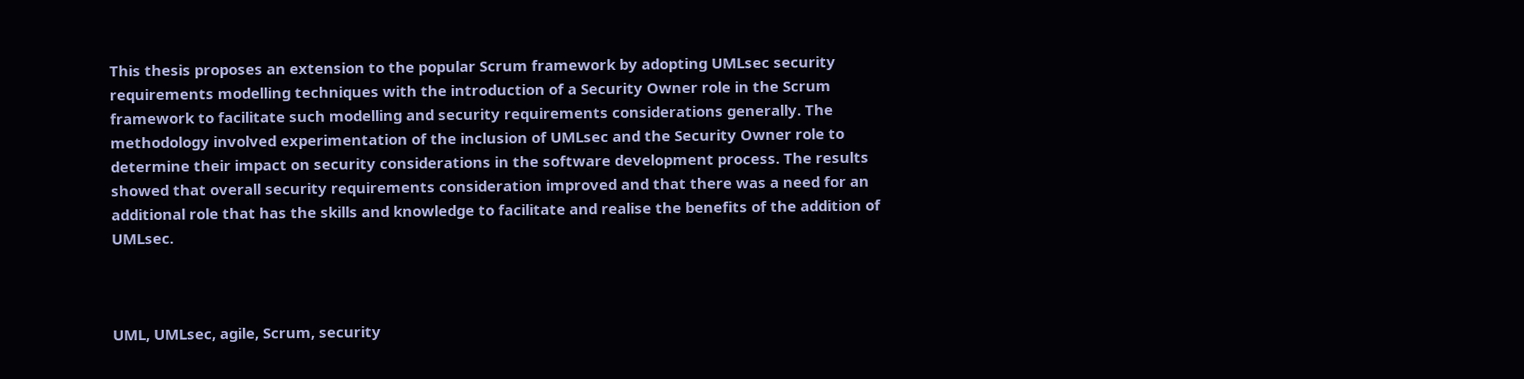This thesis proposes an extension to the popular Scrum framework by adopting UMLsec security requirements modelling techniques with the introduction of a Security Owner role in the Scrum framework to facilitate such modelling and security requirements considerations generally. The methodology involved experimentation of the inclusion of UMLsec and the Security Owner role to determine their impact on security considerations in the software development process. The results showed that overall security requirements consideration improved and that there was a need for an additional role that has the skills and knowledge to facilitate and realise the benefits of the addition of UMLsec.



UML, UMLsec, agile, Scrum, security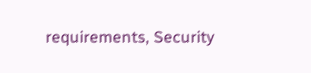requirements, Security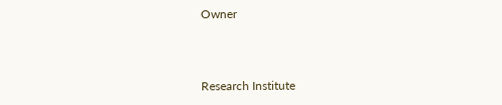Owner



Research Institute